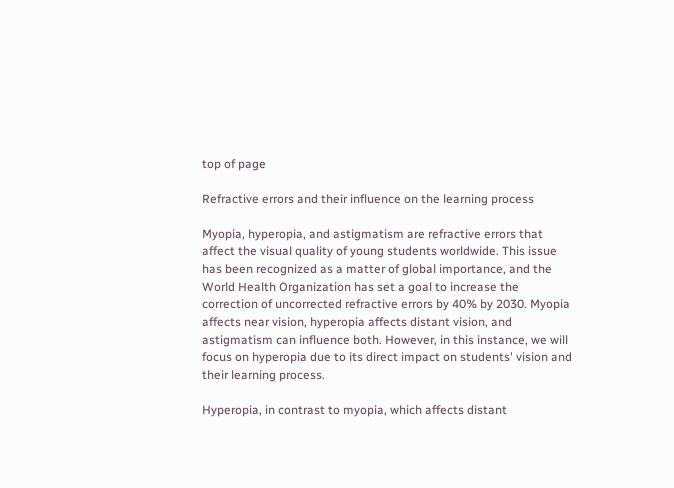top of page

Refractive errors and their influence on the learning process

Myopia, hyperopia, and astigmatism are refractive errors that affect the visual quality of young students worldwide. This issue has been recognized as a matter of global importance, and the World Health Organization has set a goal to increase the correction of uncorrected refractive errors by 40% by 2030. Myopia affects near vision, hyperopia affects distant vision, and astigmatism can influence both. However, in this instance, we will focus on hyperopia due to its direct impact on students' vision and their learning process.

Hyperopia, in contrast to myopia, which affects distant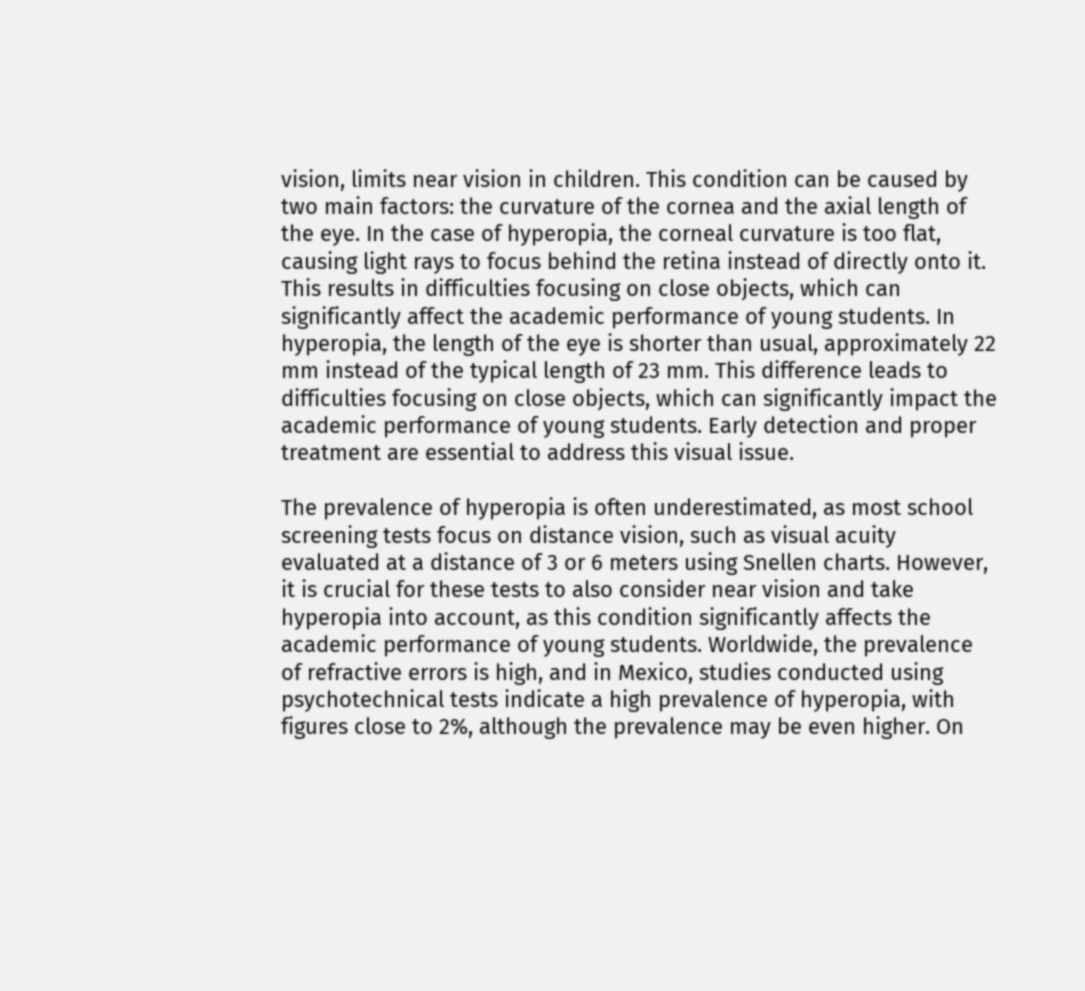vision, limits near vision in children. This condition can be caused by two main factors: the curvature of the cornea and the axial length of the eye. In the case of hyperopia, the corneal curvature is too flat, causing light rays to focus behind the retina instead of directly onto it. This results in difficulties focusing on close objects, which can significantly affect the academic performance of young students. In hyperopia, the length of the eye is shorter than usual, approximately 22 mm instead of the typical length of 23 mm. This difference leads to difficulties focusing on close objects, which can significantly impact the academic performance of young students. Early detection and proper treatment are essential to address this visual issue.

The prevalence of hyperopia is often underestimated, as most school screening tests focus on distance vision, such as visual acuity evaluated at a distance of 3 or 6 meters using Snellen charts. However, it is crucial for these tests to also consider near vision and take hyperopia into account, as this condition significantly affects the academic performance of young students. Worldwide, the prevalence of refractive errors is high, and in Mexico, studies conducted using psychotechnical tests indicate a high prevalence of hyperopia, with figures close to 2%, although the prevalence may be even higher. On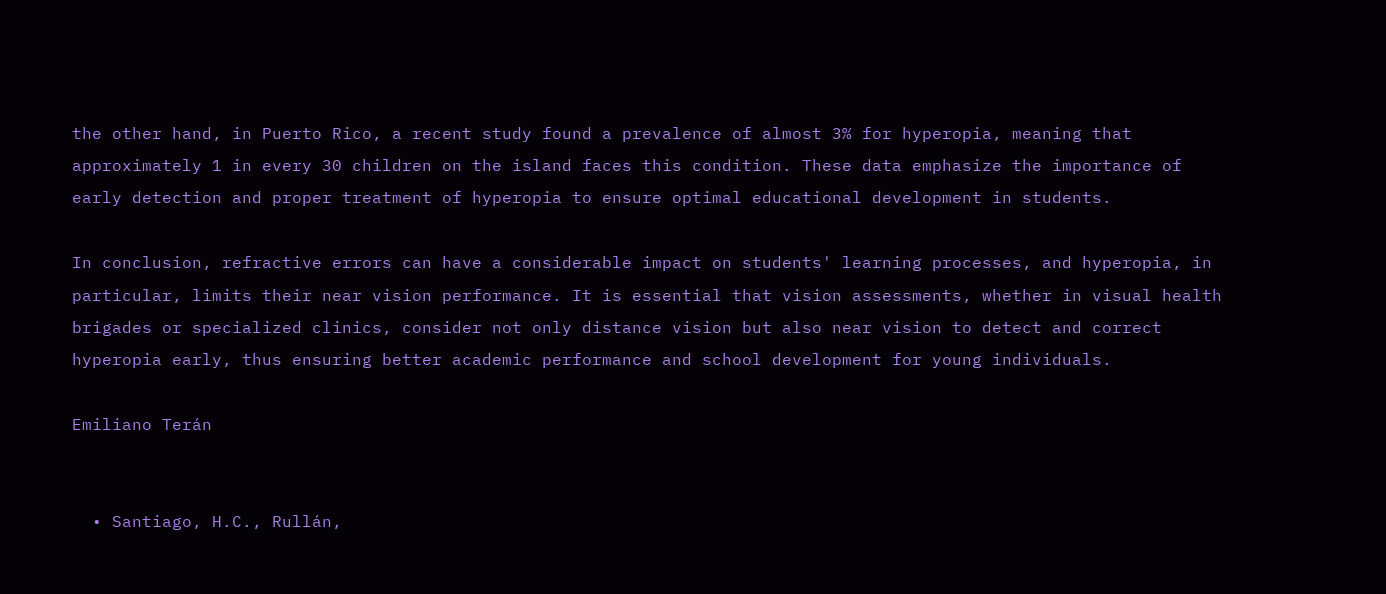the other hand, in Puerto Rico, a recent study found a prevalence of almost 3% for hyperopia, meaning that approximately 1 in every 30 children on the island faces this condition. These data emphasize the importance of early detection and proper treatment of hyperopia to ensure optimal educational development in students.

In conclusion, refractive errors can have a considerable impact on students' learning processes, and hyperopia, in particular, limits their near vision performance. It is essential that vision assessments, whether in visual health brigades or specialized clinics, consider not only distance vision but also near vision to detect and correct hyperopia early, thus ensuring better academic performance and school development for young individuals.

Emiliano Terán


  • Santiago, H.C., Rullán,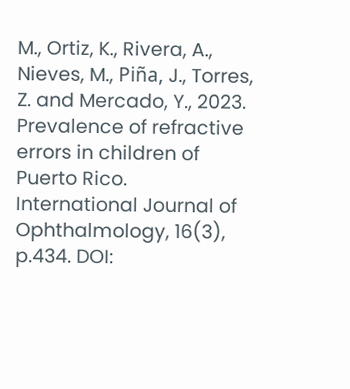M., Ortiz, K., Rivera, A., Nieves, M., Piña, J., Torres, Z. and Mercado, Y., 2023. Prevalence of refractive errors in children of Puerto Rico. International Journal of Ophthalmology, 16(3), p.434. DOI: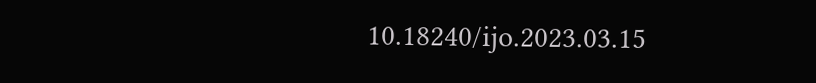10.18240/ijo.2023.03.15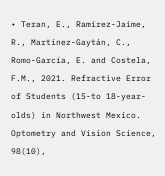• Teran, E., Ramírez-Jaime, R., Martínez-Gaytán, C., Romo-García, E. and Costela, F.M., 2021. Refractive Error of Students (15-to 18-year-olds) in Northwest Mexico. Optometry and Vision Science, 98(10),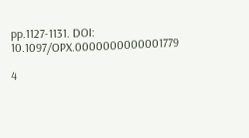pp.1127-1131. DOI: 10.1097/OPX.0000000000001779

4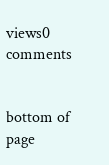views0 comments


bottom of page